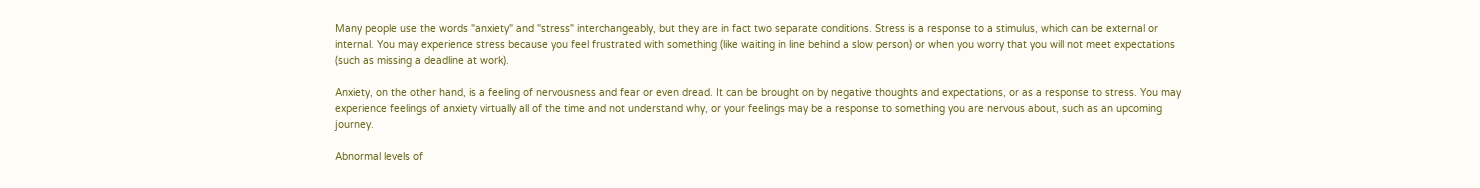Many people use the words "anxiety" and "stress" interchangeably, but they are in fact two separate conditions. Stress is a response to a stimulus, which can be external or internal. You may experience stress because you feel frustrated with something (like waiting in line behind a slow person) or when you worry that you will not meet expectations (such as missing a deadline at work).

Anxiety, on the other hand, is a feeling of nervousness and fear or even dread. It can be brought on by negative thoughts and expectations, or as a response to stress. You may experience feelings of anxiety virtually all of the time and not understand why, or your feelings may be a response to something you are nervous about, such as an upcoming journey.

Abnormal levels of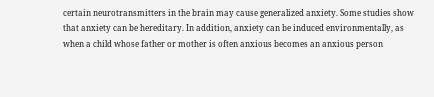certain neurotransmitters in the brain may cause generalized anxiety. Some studies show that anxiety can be hereditary. In addition, anxiety can be induced environmentally, as when a child whose father or mother is often anxious becomes an anxious person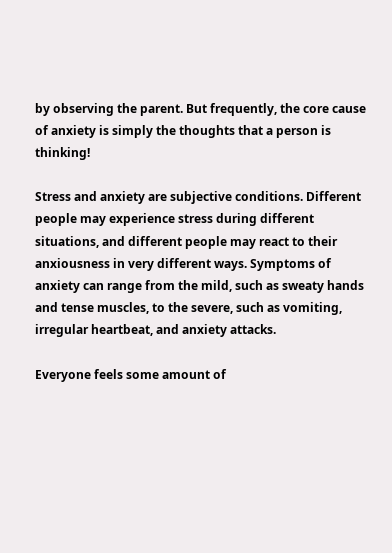by observing the parent. But frequently, the core cause of anxiety is simply the thoughts that a person is thinking!

Stress and anxiety are subjective conditions. Different people may experience stress during different situations, and different people may react to their anxiousness in very different ways. Symptoms of anxiety can range from the mild, such as sweaty hands and tense muscles, to the severe, such as vomiting, irregular heartbeat, and anxiety attacks.

Everyone feels some amount of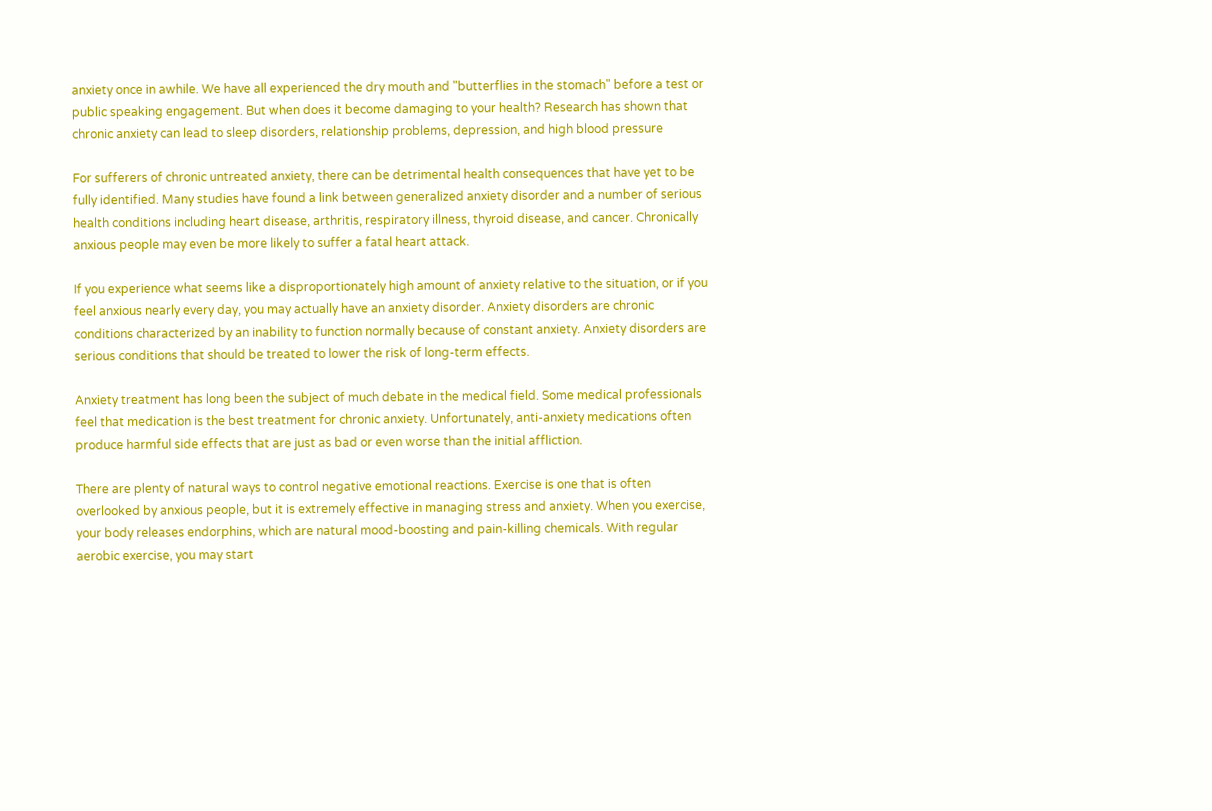anxiety once in awhile. We have all experienced the dry mouth and "butterflies in the stomach" before a test or public speaking engagement. But when does it become damaging to your health? Research has shown that chronic anxiety can lead to sleep disorders, relationship problems, depression, and high blood pressure

For sufferers of chronic untreated anxiety, there can be detrimental health consequences that have yet to be fully identified. Many studies have found a link between generalized anxiety disorder and a number of serious health conditions including heart disease, arthritis, respiratory illness, thyroid disease, and cancer. Chronically anxious people may even be more likely to suffer a fatal heart attack.

If you experience what seems like a disproportionately high amount of anxiety relative to the situation, or if you feel anxious nearly every day, you may actually have an anxiety disorder. Anxiety disorders are chronic conditions characterized by an inability to function normally because of constant anxiety. Anxiety disorders are serious conditions that should be treated to lower the risk of long-term effects.

Anxiety treatment has long been the subject of much debate in the medical field. Some medical professionals feel that medication is the best treatment for chronic anxiety. Unfortunately, anti-anxiety medications often produce harmful side effects that are just as bad or even worse than the initial affliction.

There are plenty of natural ways to control negative emotional reactions. Exercise is one that is often overlooked by anxious people, but it is extremely effective in managing stress and anxiety. When you exercise, your body releases endorphins, which are natural mood-boosting and pain-killing chemicals. With regular aerobic exercise, you may start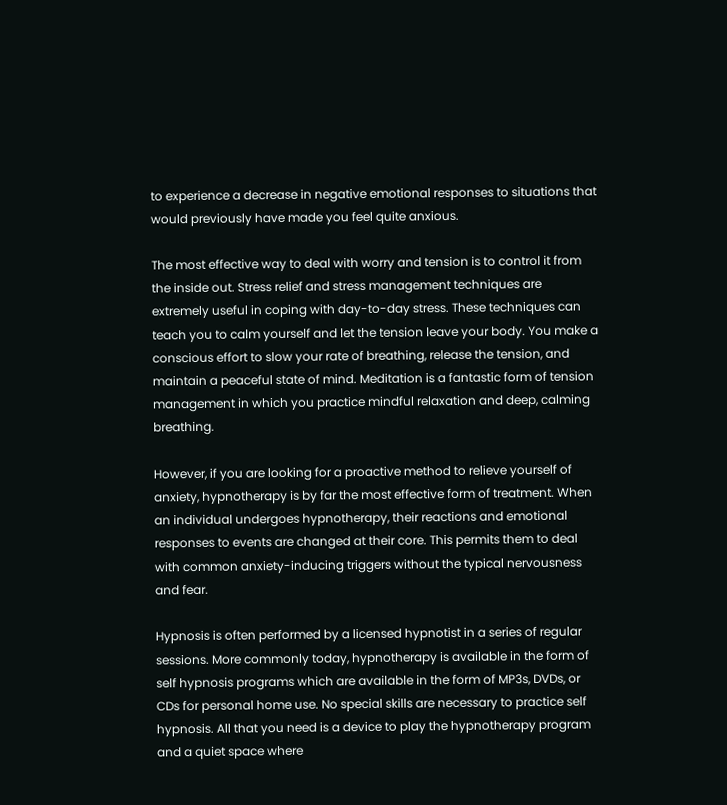to experience a decrease in negative emotional responses to situations that would previously have made you feel quite anxious.

The most effective way to deal with worry and tension is to control it from the inside out. Stress relief and stress management techniques are extremely useful in coping with day-to-day stress. These techniques can teach you to calm yourself and let the tension leave your body. You make a conscious effort to slow your rate of breathing, release the tension, and maintain a peaceful state of mind. Meditation is a fantastic form of tension management in which you practice mindful relaxation and deep, calming breathing.

However, if you are looking for a proactive method to relieve yourself of anxiety, hypnotherapy is by far the most effective form of treatment. When an individual undergoes hypnotherapy, their reactions and emotional responses to events are changed at their core. This permits them to deal with common anxiety-inducing triggers without the typical nervousness and fear.

Hypnosis is often performed by a licensed hypnotist in a series of regular sessions. More commonly today, hypnotherapy is available in the form of self hypnosis programs which are available in the form of MP3s, DVDs, or CDs for personal home use. No special skills are necessary to practice self hypnosis. All that you need is a device to play the hypnotherapy program and a quiet space where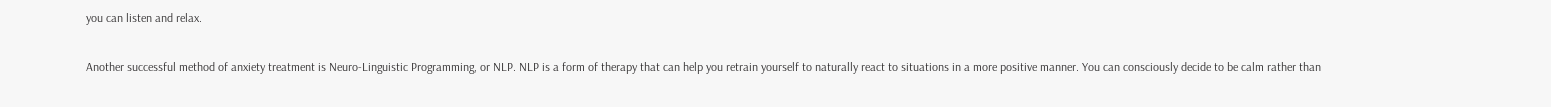you can listen and relax.

Another successful method of anxiety treatment is Neuro-Linguistic Programming, or NLP. NLP is a form of therapy that can help you retrain yourself to naturally react to situations in a more positive manner. You can consciously decide to be calm rather than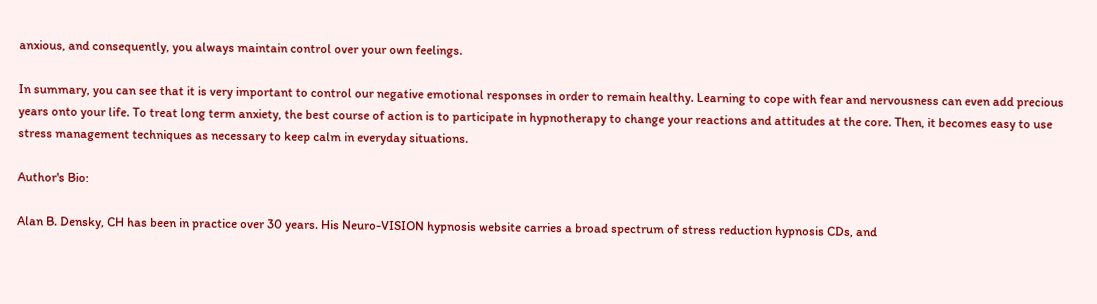anxious, and consequently, you always maintain control over your own feelings.

In summary, you can see that it is very important to control our negative emotional responses in order to remain healthy. Learning to cope with fear and nervousness can even add precious years onto your life. To treat long term anxiety, the best course of action is to participate in hypnotherapy to change your reactions and attitudes at the core. Then, it becomes easy to use stress management techniques as necessary to keep calm in everyday situations.

Author's Bio:

Alan B. Densky, CH has been in practice over 30 years. His Neuro-VISION hypnosis website carries a broad spectrum of stress reduction hypnosis CDs, and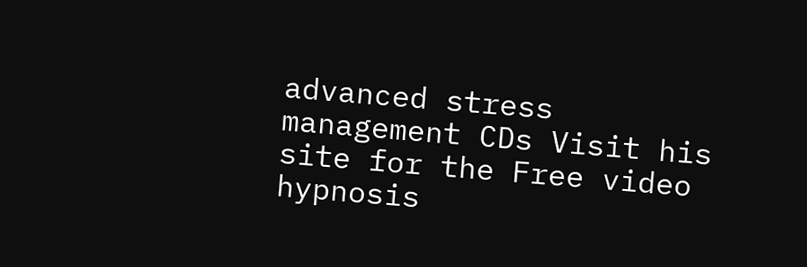advanced stress management CDs Visit his site for the Free video hypnosis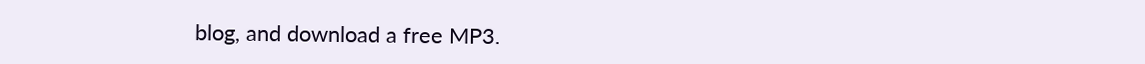blog, and download a free MP3.